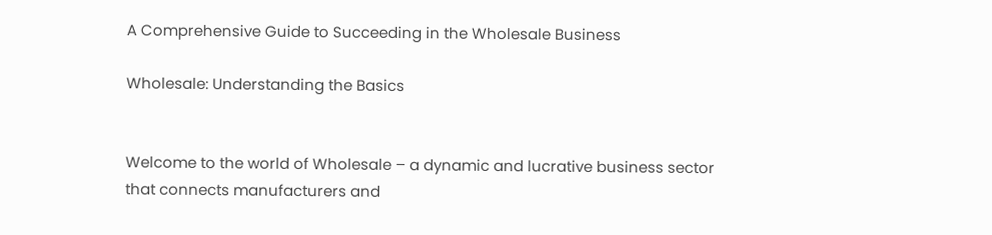A Comprehensive Guide to Succeeding in the Wholesale Business

Wholesale: Understanding the Basics


Welcome to the world of Wholesale – a dynamic and lucrative business sector that connects manufacturers and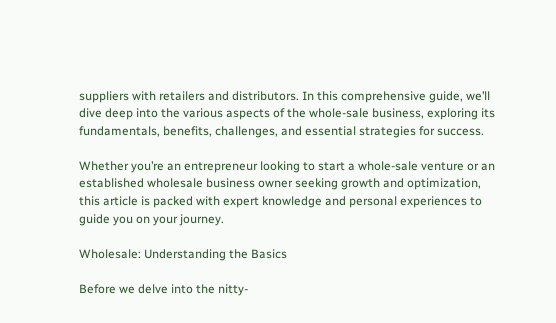suppliers with retailers and distributors. In this comprehensive guide, we’ll dive deep into the various aspects of the whole-sale business, exploring its fundamentals, benefits, challenges, and essential strategies for success.

Whether you’re an entrepreneur looking to start a whole-sale venture or an established wholesale business owner seeking growth and optimization, this article is packed with expert knowledge and personal experiences to guide you on your journey.

Wholesale: Understanding the Basics

Before we delve into the nitty-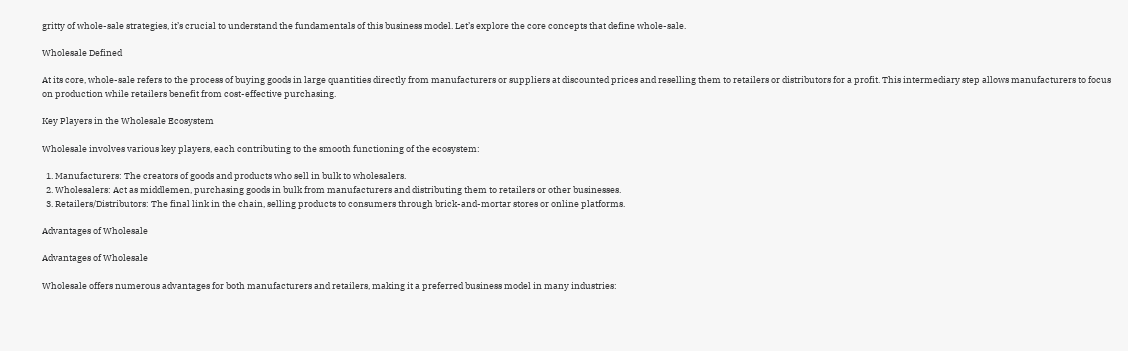gritty of whole-sale strategies, it’s crucial to understand the fundamentals of this business model. Let’s explore the core concepts that define whole-sale.

Wholesale Defined

At its core, whole-sale refers to the process of buying goods in large quantities directly from manufacturers or suppliers at discounted prices and reselling them to retailers or distributors for a profit. This intermediary step allows manufacturers to focus on production while retailers benefit from cost-effective purchasing.

Key Players in the Wholesale Ecosystem

Wholesale involves various key players, each contributing to the smooth functioning of the ecosystem:

  1. Manufacturers: The creators of goods and products who sell in bulk to wholesalers.
  2. Wholesalers: Act as middlemen, purchasing goods in bulk from manufacturers and distributing them to retailers or other businesses.
  3. Retailers/Distributors: The final link in the chain, selling products to consumers through brick-and-mortar stores or online platforms.

Advantages of Wholesale

Advantages of Wholesale

Wholesale offers numerous advantages for both manufacturers and retailers, making it a preferred business model in many industries: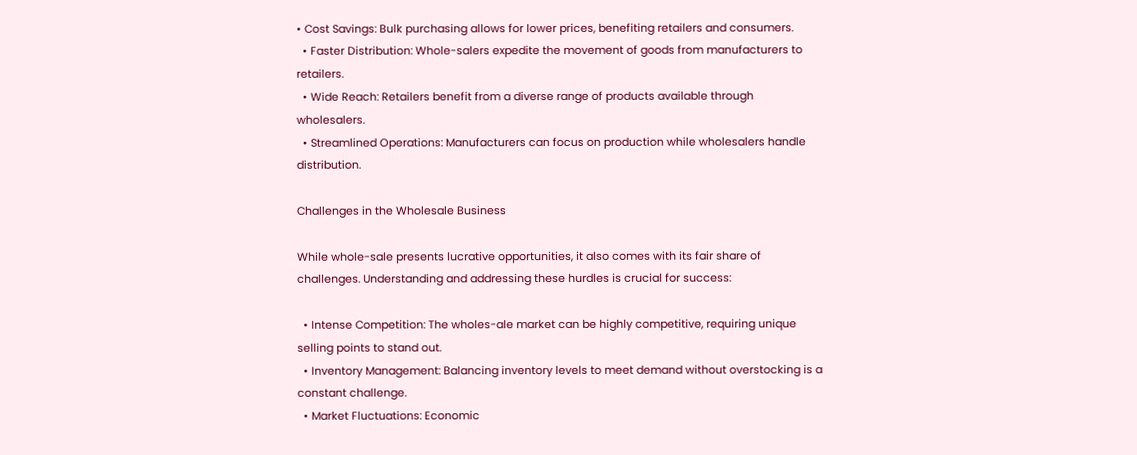• Cost Savings: Bulk purchasing allows for lower prices, benefiting retailers and consumers.
  • Faster Distribution: Whole-salers expedite the movement of goods from manufacturers to retailers.
  • Wide Reach: Retailers benefit from a diverse range of products available through wholesalers.
  • Streamlined Operations: Manufacturers can focus on production while wholesalers handle distribution.

Challenges in the Wholesale Business

While whole-sale presents lucrative opportunities, it also comes with its fair share of challenges. Understanding and addressing these hurdles is crucial for success:

  • Intense Competition: The wholes-ale market can be highly competitive, requiring unique selling points to stand out.
  • Inventory Management: Balancing inventory levels to meet demand without overstocking is a constant challenge.
  • Market Fluctuations: Economic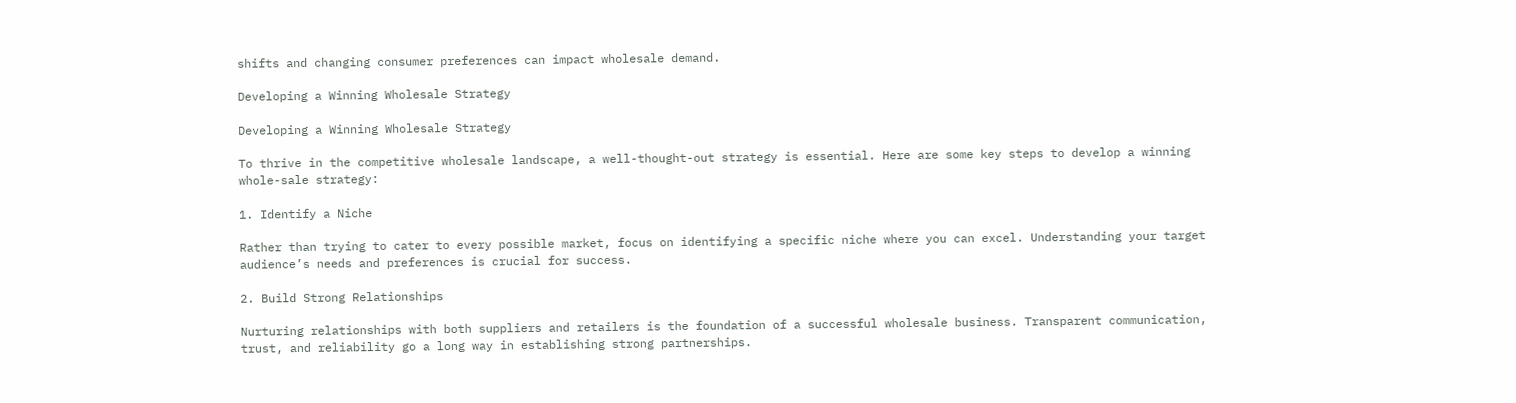shifts and changing consumer preferences can impact wholesale demand.

Developing a Winning Wholesale Strategy

Developing a Winning Wholesale Strategy

To thrive in the competitive wholesale landscape, a well-thought-out strategy is essential. Here are some key steps to develop a winning whole-sale strategy:

1. Identify a Niche

Rather than trying to cater to every possible market, focus on identifying a specific niche where you can excel. Understanding your target audience’s needs and preferences is crucial for success.

2. Build Strong Relationships

Nurturing relationships with both suppliers and retailers is the foundation of a successful wholesale business. Transparent communication, trust, and reliability go a long way in establishing strong partnerships.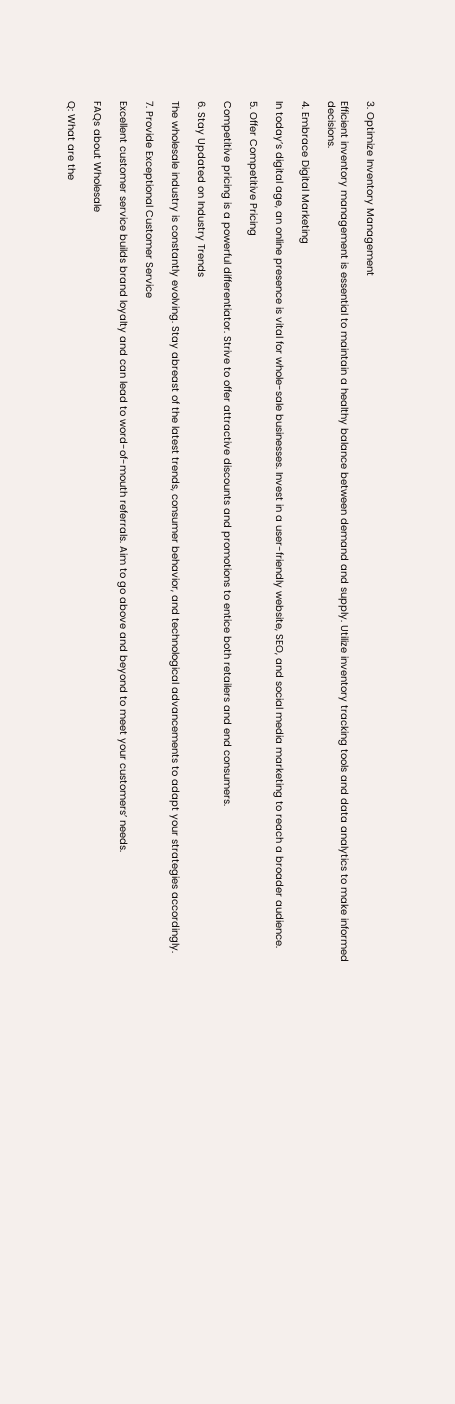3. Optimize Inventory Management

Efficient inventory management is essential to maintain a healthy balance between demand and supply. Utilize inventory tracking tools and data analytics to make informed decisions.

4. Embrace Digital Marketing

In today’s digital age, an online presence is vital for whole-sale businesses. Invest in a user-friendly website, SEO, and social media marketing to reach a broader audience.

5. Offer Competitive Pricing

Competitive pricing is a powerful differentiator. Strive to offer attractive discounts and promotions to entice both retailers and end consumers.

6. Stay Updated on Industry Trends

The wholesale industry is constantly evolving. Stay abreast of the latest trends, consumer behavior, and technological advancements to adapt your strategies accordingly.

7. Provide Exceptional Customer Service

Excellent customer service builds brand loyalty and can lead to word-of-mouth referrals. Aim to go above and beyond to meet your customers’ needs.

FAQs about Wholesale

Q: What are the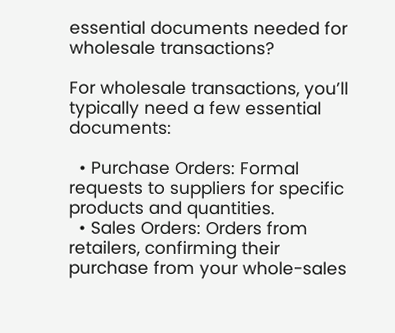essential documents needed for wholesale transactions?

For wholesale transactions, you’ll typically need a few essential documents:

  • Purchase Orders: Formal requests to suppliers for specific products and quantities.
  • Sales Orders: Orders from retailers, confirming their purchase from your whole-sales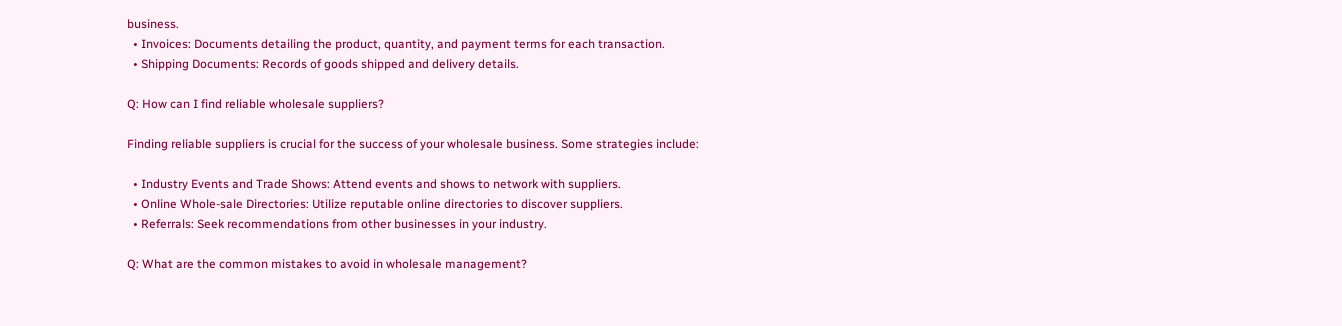business.
  • Invoices: Documents detailing the product, quantity, and payment terms for each transaction.
  • Shipping Documents: Records of goods shipped and delivery details.

Q: How can I find reliable wholesale suppliers?

Finding reliable suppliers is crucial for the success of your wholesale business. Some strategies include:

  • Industry Events and Trade Shows: Attend events and shows to network with suppliers.
  • Online Whole-sale Directories: Utilize reputable online directories to discover suppliers.
  • Referrals: Seek recommendations from other businesses in your industry.

Q: What are the common mistakes to avoid in wholesale management?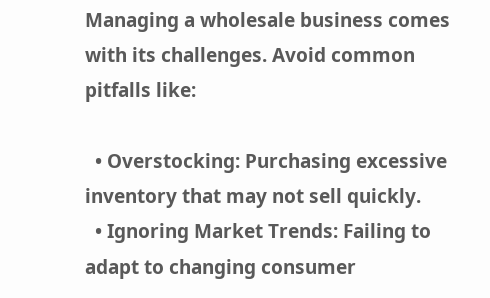Managing a wholesale business comes with its challenges. Avoid common pitfalls like:

  • Overstocking: Purchasing excessive inventory that may not sell quickly.
  • Ignoring Market Trends: Failing to adapt to changing consumer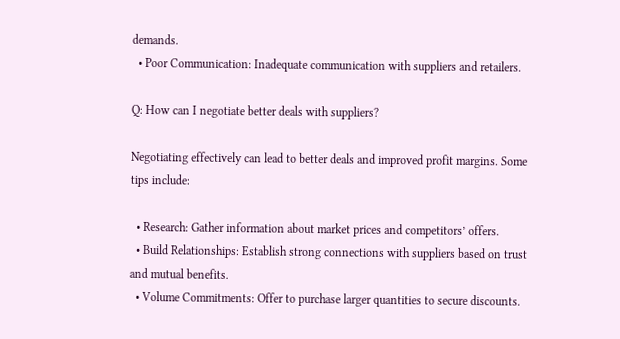demands.
  • Poor Communication: Inadequate communication with suppliers and retailers.

Q: How can I negotiate better deals with suppliers?

Negotiating effectively can lead to better deals and improved profit margins. Some tips include:

  • Research: Gather information about market prices and competitors’ offers.
  • Build Relationships: Establish strong connections with suppliers based on trust and mutual benefits.
  • Volume Commitments: Offer to purchase larger quantities to secure discounts.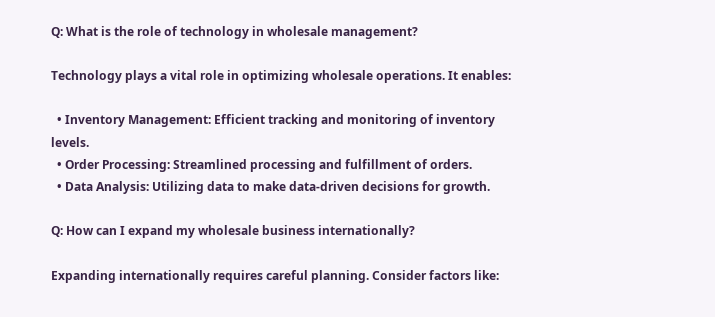Q: What is the role of technology in wholesale management?

Technology plays a vital role in optimizing wholesale operations. It enables:

  • Inventory Management: Efficient tracking and monitoring of inventory levels.
  • Order Processing: Streamlined processing and fulfillment of orders.
  • Data Analysis: Utilizing data to make data-driven decisions for growth.

Q: How can I expand my wholesale business internationally?

Expanding internationally requires careful planning. Consider factors like: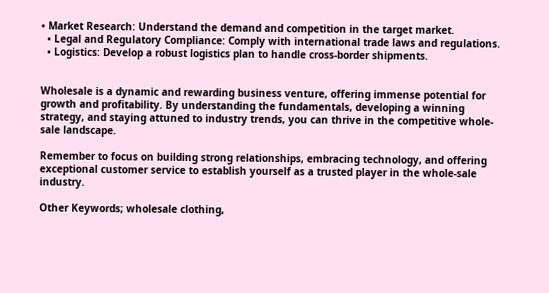• Market Research: Understand the demand and competition in the target market.
  • Legal and Regulatory Compliance: Comply with international trade laws and regulations.
  • Logistics: Develop a robust logistics plan to handle cross-border shipments.


Wholesale is a dynamic and rewarding business venture, offering immense potential for growth and profitability. By understanding the fundamentals, developing a winning strategy, and staying attuned to industry trends, you can thrive in the competitive whole-sale landscape.

Remember to focus on building strong relationships, embracing technology, and offering exceptional customer service to establish yourself as a trusted player in the whole-sale industry.

Other Keywords; wholesale clothing,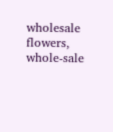wholesale flowers, whole-sale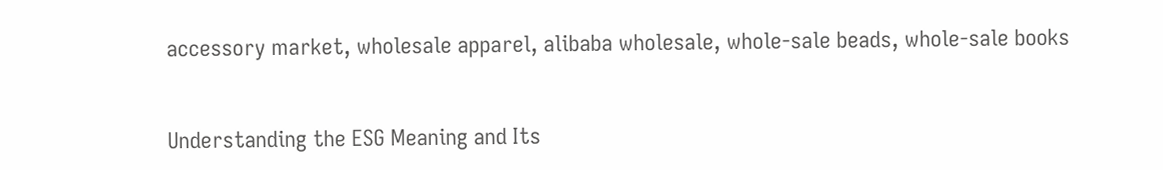accessory market, wholesale apparel, alibaba wholesale, whole-sale beads, whole-sale books


Understanding the ESG Meaning and Its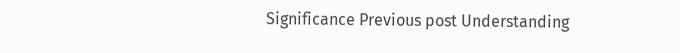Significance Previous post Understanding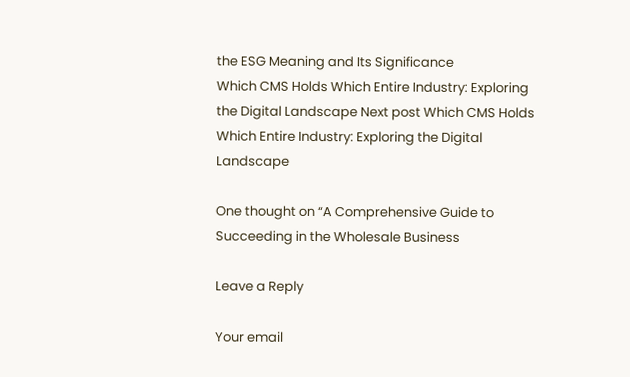the ESG Meaning and Its Significance
Which CMS Holds Which Entire Industry: Exploring the Digital Landscape Next post Which CMS Holds Which Entire Industry: Exploring the Digital Landscape

One thought on “A Comprehensive Guide to Succeeding in the Wholesale Business

Leave a Reply

Your email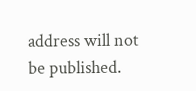address will not be published.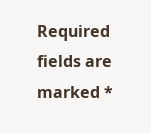Required fields are marked *